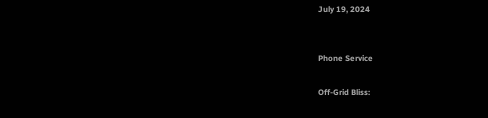July 19, 2024


Phone Service

Off-Grid Bliss: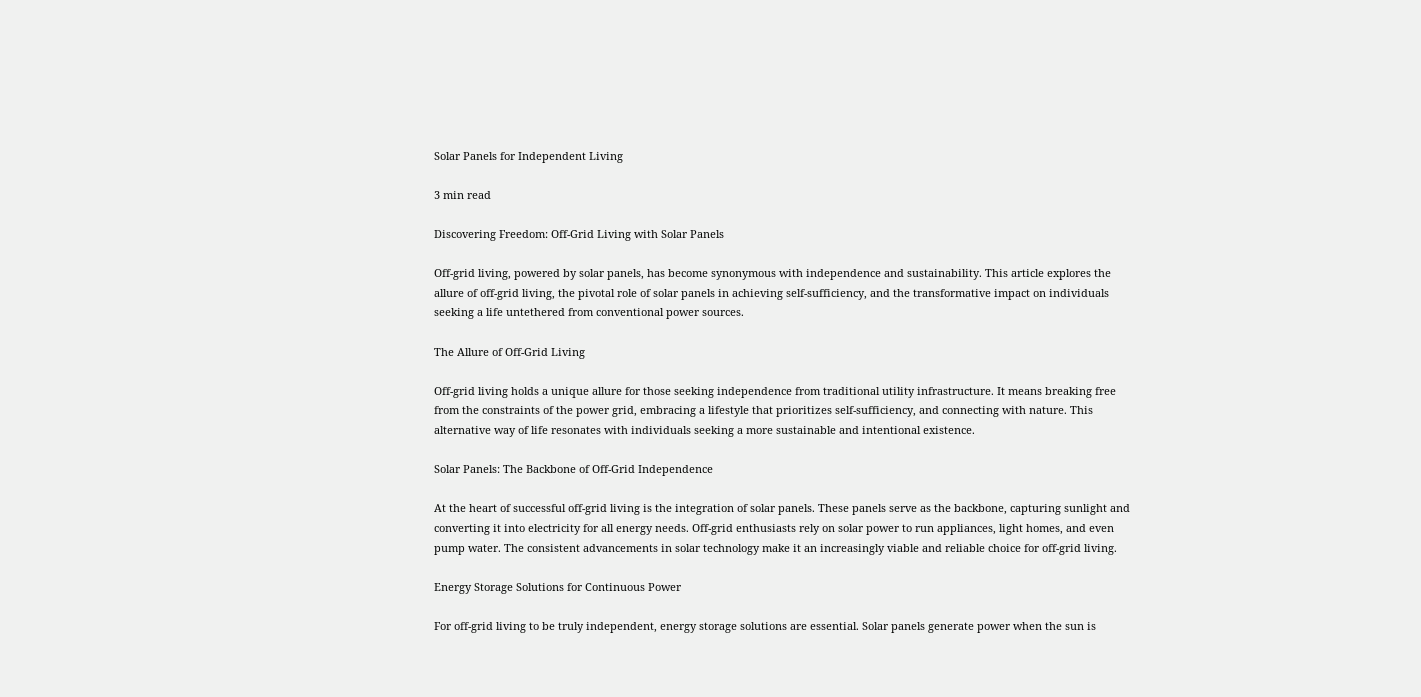Solar Panels for Independent Living

3 min read

Discovering Freedom: Off-Grid Living with Solar Panels

Off-grid living, powered by solar panels, has become synonymous with independence and sustainability. This article explores the allure of off-grid living, the pivotal role of solar panels in achieving self-sufficiency, and the transformative impact on individuals seeking a life untethered from conventional power sources.

The Allure of Off-Grid Living

Off-grid living holds a unique allure for those seeking independence from traditional utility infrastructure. It means breaking free from the constraints of the power grid, embracing a lifestyle that prioritizes self-sufficiency, and connecting with nature. This alternative way of life resonates with individuals seeking a more sustainable and intentional existence.

Solar Panels: The Backbone of Off-Grid Independence

At the heart of successful off-grid living is the integration of solar panels. These panels serve as the backbone, capturing sunlight and converting it into electricity for all energy needs. Off-grid enthusiasts rely on solar power to run appliances, light homes, and even pump water. The consistent advancements in solar technology make it an increasingly viable and reliable choice for off-grid living.

Energy Storage Solutions for Continuous Power

For off-grid living to be truly independent, energy storage solutions are essential. Solar panels generate power when the sun is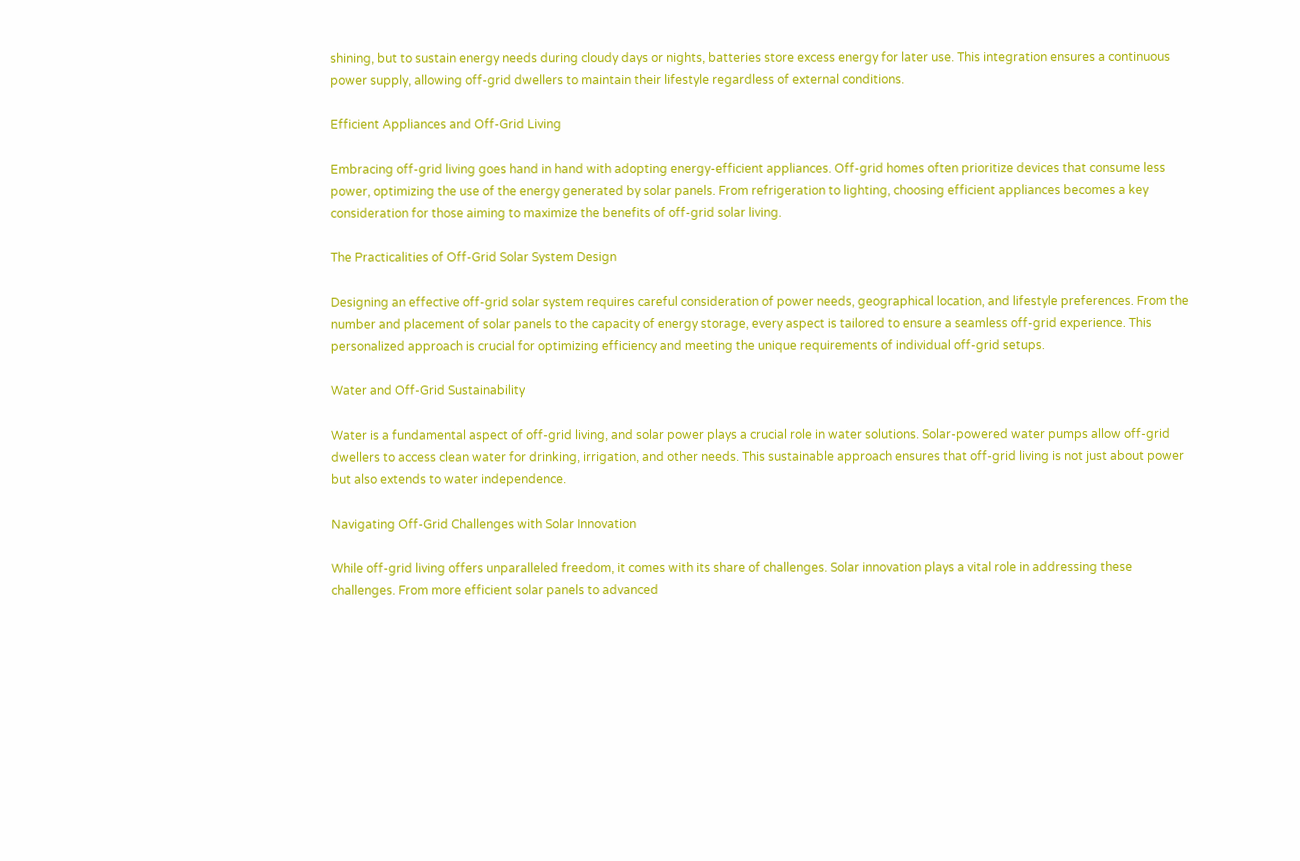shining, but to sustain energy needs during cloudy days or nights, batteries store excess energy for later use. This integration ensures a continuous power supply, allowing off-grid dwellers to maintain their lifestyle regardless of external conditions.

Efficient Appliances and Off-Grid Living

Embracing off-grid living goes hand in hand with adopting energy-efficient appliances. Off-grid homes often prioritize devices that consume less power, optimizing the use of the energy generated by solar panels. From refrigeration to lighting, choosing efficient appliances becomes a key consideration for those aiming to maximize the benefits of off-grid solar living.

The Practicalities of Off-Grid Solar System Design

Designing an effective off-grid solar system requires careful consideration of power needs, geographical location, and lifestyle preferences. From the number and placement of solar panels to the capacity of energy storage, every aspect is tailored to ensure a seamless off-grid experience. This personalized approach is crucial for optimizing efficiency and meeting the unique requirements of individual off-grid setups.

Water and Off-Grid Sustainability

Water is a fundamental aspect of off-grid living, and solar power plays a crucial role in water solutions. Solar-powered water pumps allow off-grid dwellers to access clean water for drinking, irrigation, and other needs. This sustainable approach ensures that off-grid living is not just about power but also extends to water independence.

Navigating Off-Grid Challenges with Solar Innovation

While off-grid living offers unparalleled freedom, it comes with its share of challenges. Solar innovation plays a vital role in addressing these challenges. From more efficient solar panels to advanced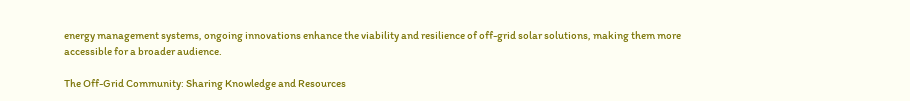energy management systems, ongoing innovations enhance the viability and resilience of off-grid solar solutions, making them more accessible for a broader audience.

The Off-Grid Community: Sharing Knowledge and Resources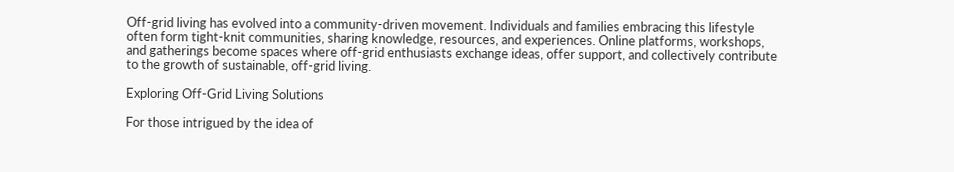Off-grid living has evolved into a community-driven movement. Individuals and families embracing this lifestyle often form tight-knit communities, sharing knowledge, resources, and experiences. Online platforms, workshops, and gatherings become spaces where off-grid enthusiasts exchange ideas, offer support, and collectively contribute to the growth of sustainable, off-grid living.

Exploring Off-Grid Living Solutions

For those intrigued by the idea of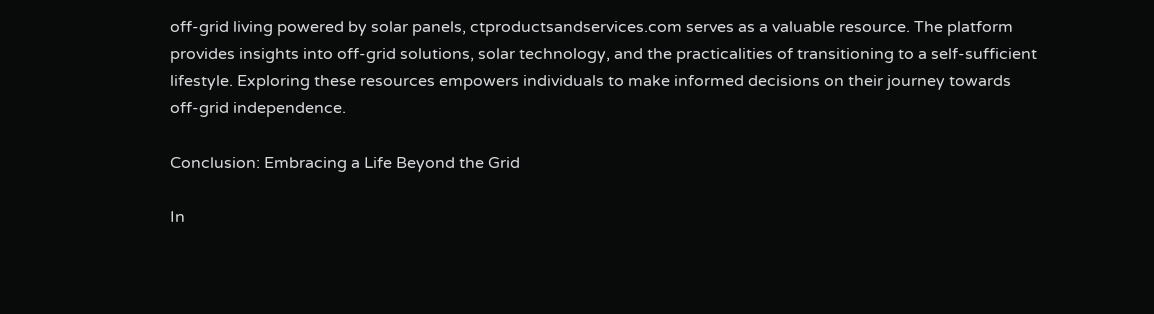off-grid living powered by solar panels, ctproductsandservices.com serves as a valuable resource. The platform provides insights into off-grid solutions, solar technology, and the practicalities of transitioning to a self-sufficient lifestyle. Exploring these resources empowers individuals to make informed decisions on their journey towards off-grid independence.

Conclusion: Embracing a Life Beyond the Grid

In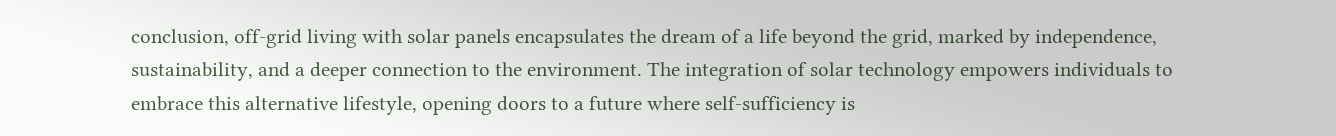conclusion, off-grid living with solar panels encapsulates the dream of a life beyond the grid, marked by independence, sustainability, and a deeper connection to the environment. The integration of solar technology empowers individuals to embrace this alternative lifestyle, opening doors to a future where self-sufficiency is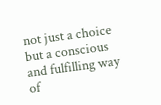not just a choice but a conscious and fulfilling way of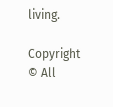living.

Copyright © All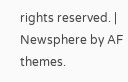rights reserved. | Newsphere by AF themes.